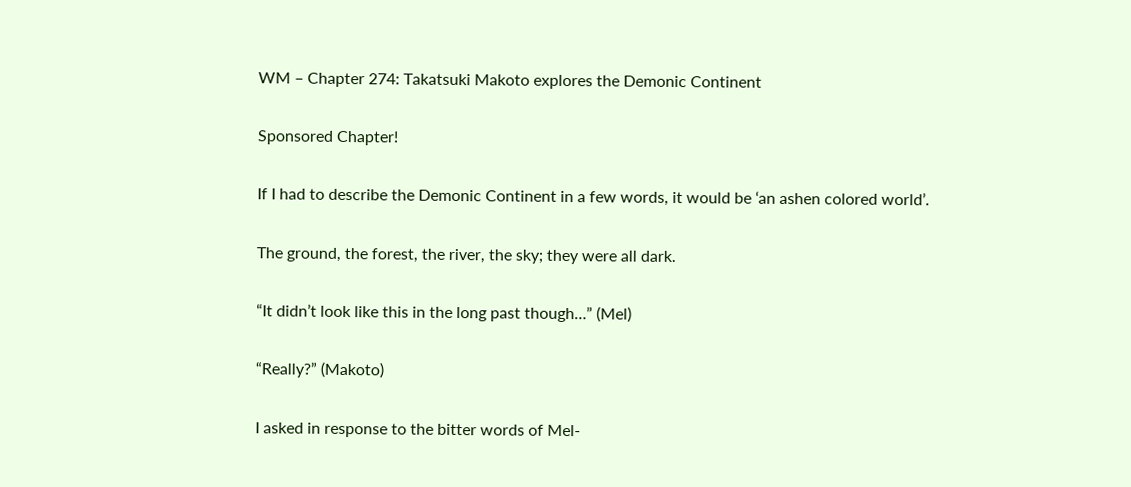WM – Chapter 274: Takatsuki Makoto explores the Demonic Continent

Sponsored Chapter!

If I had to describe the Demonic Continent in a few words, it would be ‘an ashen colored world’.

The ground, the forest, the river, the sky; they were all dark.

“It didn’t look like this in the long past though…” (Mel)

“Really?” (Makoto)

I asked in response to the bitter words of Mel-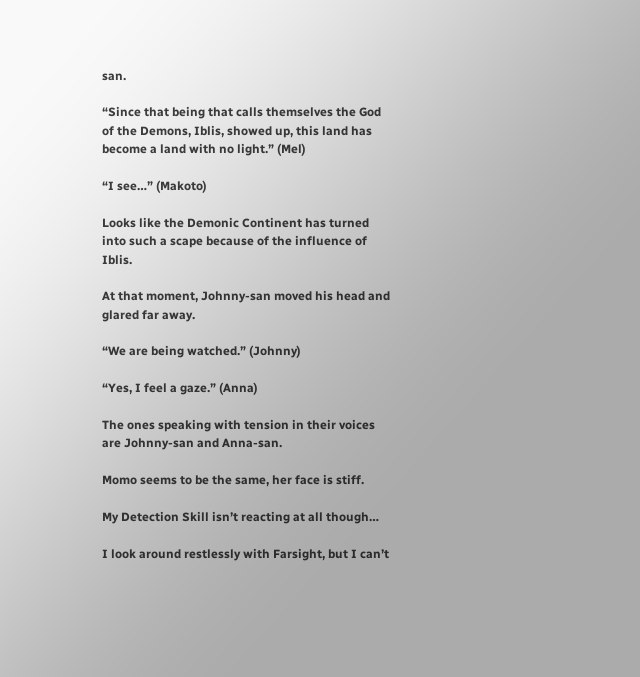san.

“Since that being that calls themselves the God of the Demons, Iblis, showed up, this land has become a land with no light.” (Mel)

“I see…” (Makoto)

Looks like the Demonic Continent has turned into such a scape because of the influence of Iblis.

At that moment, Johnny-san moved his head and glared far away.

“We are being watched.” (Johnny)

“Yes, I feel a gaze.” (Anna)

The ones speaking with tension in their voices are Johnny-san and Anna-san.

Momo seems to be the same, her face is stiff.

My Detection Skill isn’t reacting at all though…

I look around restlessly with Farsight, but I can’t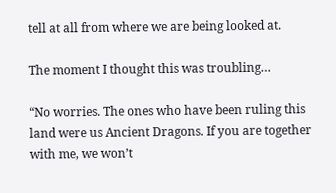tell at all from where we are being looked at.

The moment I thought this was troubling…

“No worries. The ones who have been ruling this land were us Ancient Dragons. If you are together with me, we won’t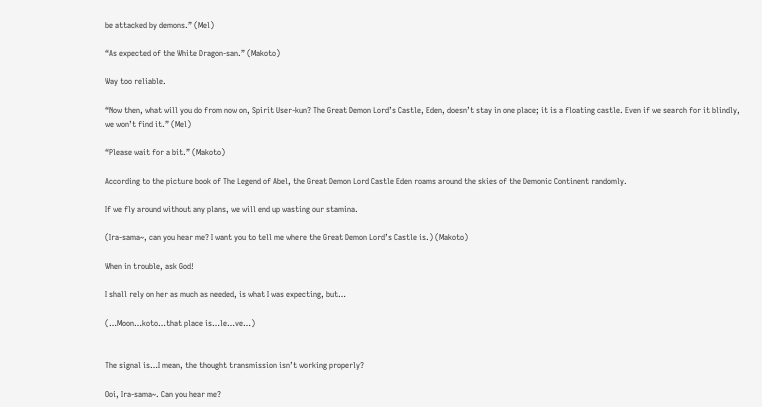be attacked by demons.” (Mel)

“As expected of the White Dragon-san.” (Makoto)

Way too reliable.

“Now then, what will you do from now on, Spirit User-kun? The Great Demon Lord’s Castle, Eden, doesn’t stay in one place; it is a floating castle. Even if we search for it blindly, we won’t find it.” (Mel)

“Please wait for a bit.” (Makoto)

According to the picture book of The Legend of Abel, the Great Demon Lord Castle Eden roams around the skies of the Demonic Continent randomly.

If we fly around without any plans, we will end up wasting our stamina.

(Ira-sama~, can you hear me? I want you to tell me where the Great Demon Lord’s Castle is.) (Makoto)

When in trouble, ask God!

I shall rely on her as much as needed, is what I was expecting, but…

(…Moon…koto…that place is…le…ve…)


The signal is…I mean, the thought transmission isn’t working properly?

Ooi, Ira-sama~. Can you hear me?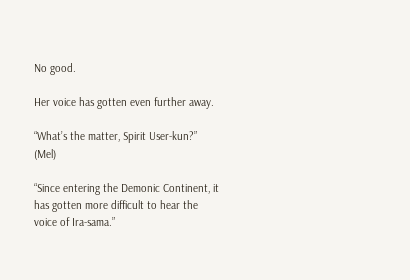No good.

Her voice has gotten even further away.

“What’s the matter, Spirit User-kun?” (Mel)

“Since entering the Demonic Continent, it has gotten more difficult to hear the voice of Ira-sama.”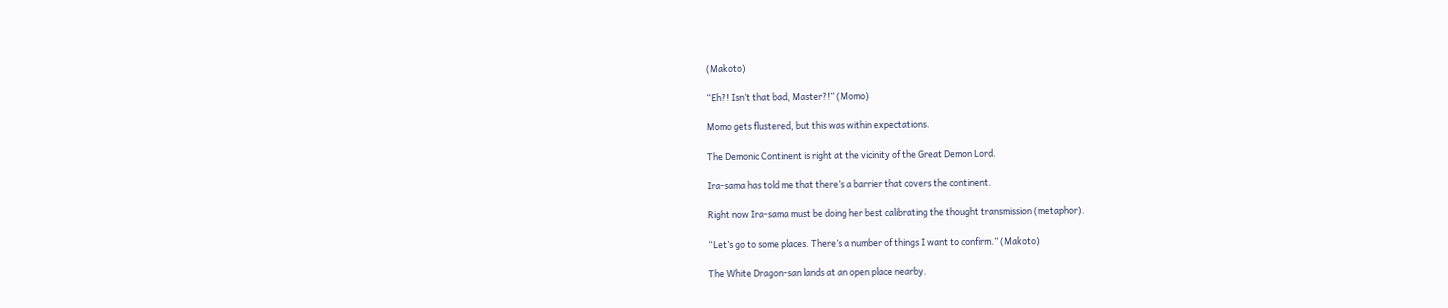(Makoto)

“Eh?! Isn’t that bad, Master?!” (Momo)

Momo gets flustered, but this was within expectations.

The Demonic Continent is right at the vicinity of the Great Demon Lord.

Ira-sama has told me that there’s a barrier that covers the continent.

Right now Ira-sama must be doing her best calibrating the thought transmission (metaphor).

“Let’s go to some places. There’s a number of things I want to confirm.” (Makoto)

The White Dragon-san lands at an open place nearby.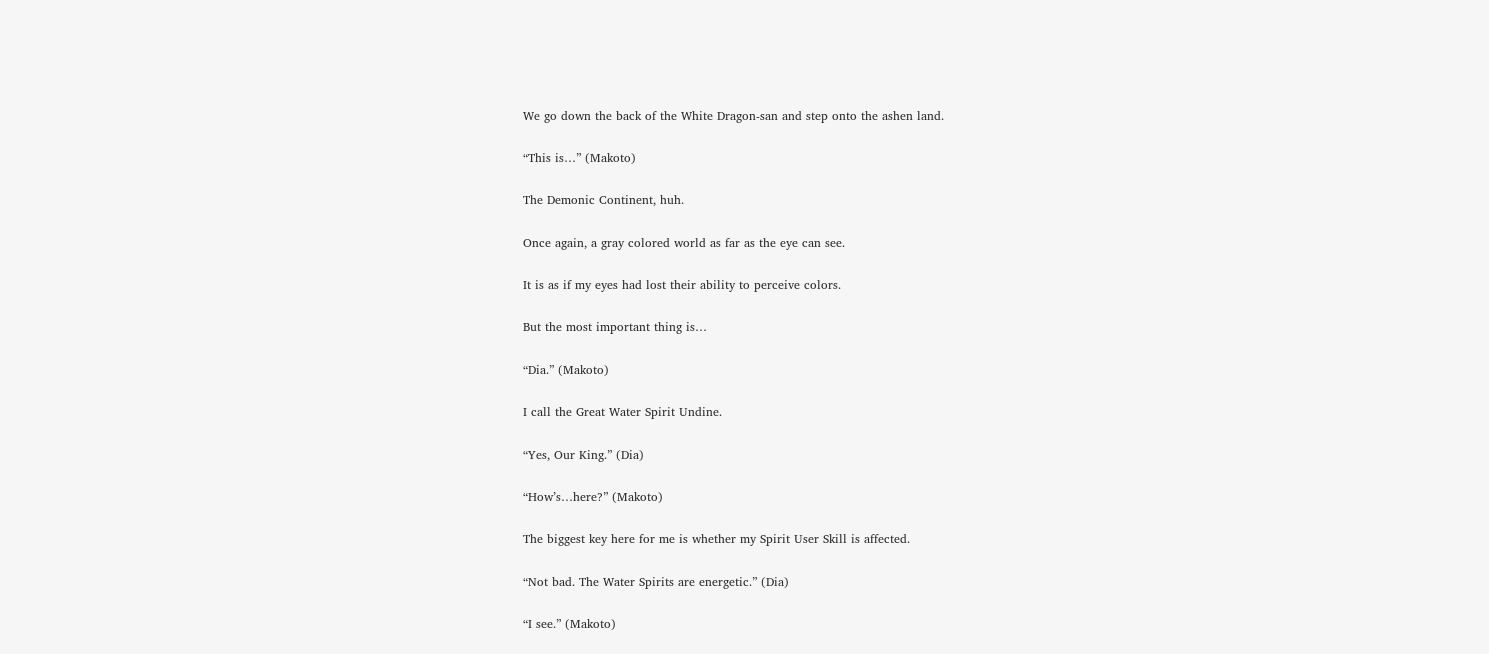We go down the back of the White Dragon-san and step onto the ashen land.

“This is…” (Makoto)

The Demonic Continent, huh.

Once again, a gray colored world as far as the eye can see.

It is as if my eyes had lost their ability to perceive colors.

But the most important thing is…

“Dia.” (Makoto)

I call the Great Water Spirit Undine.

“Yes, Our King.” (Dia)

“How’s…here?” (Makoto)

The biggest key here for me is whether my Spirit User Skill is affected.

“Not bad. The Water Spirits are energetic.” (Dia)

“I see.” (Makoto)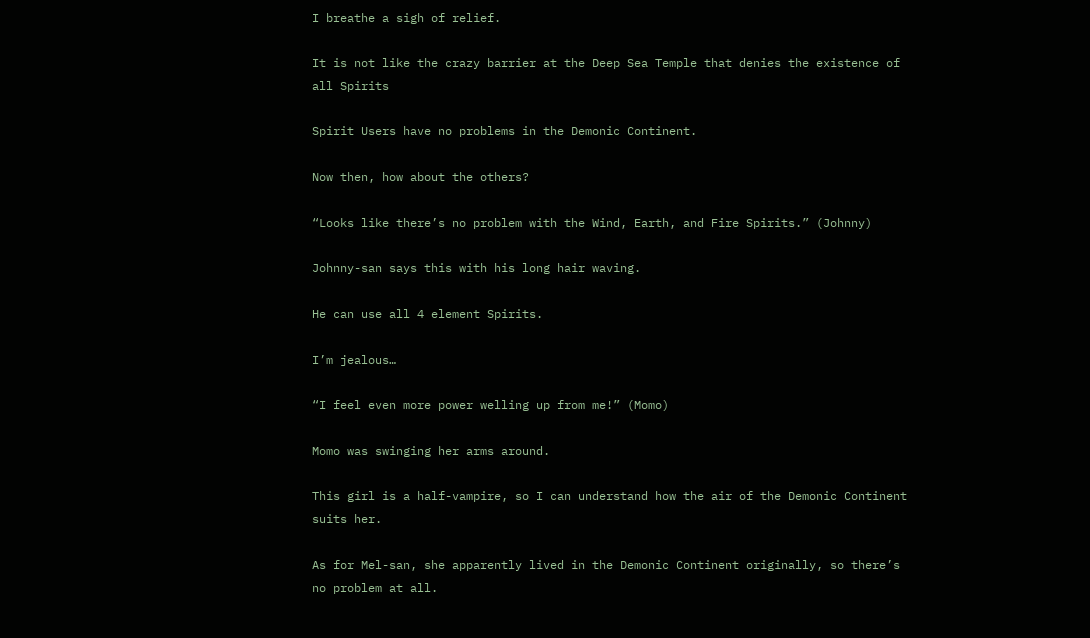I breathe a sigh of relief.

It is not like the crazy barrier at the Deep Sea Temple that denies the existence of all Spirits

Spirit Users have no problems in the Demonic Continent.

Now then, how about the others?

“Looks like there’s no problem with the Wind, Earth, and Fire Spirits.” (Johnny)

Johnny-san says this with his long hair waving.

He can use all 4 element Spirits.

I’m jealous…

“I feel even more power welling up from me!” (Momo)

Momo was swinging her arms around.

This girl is a half-vampire, so I can understand how the air of the Demonic Continent suits her.

As for Mel-san, she apparently lived in the Demonic Continent originally, so there’s no problem at all.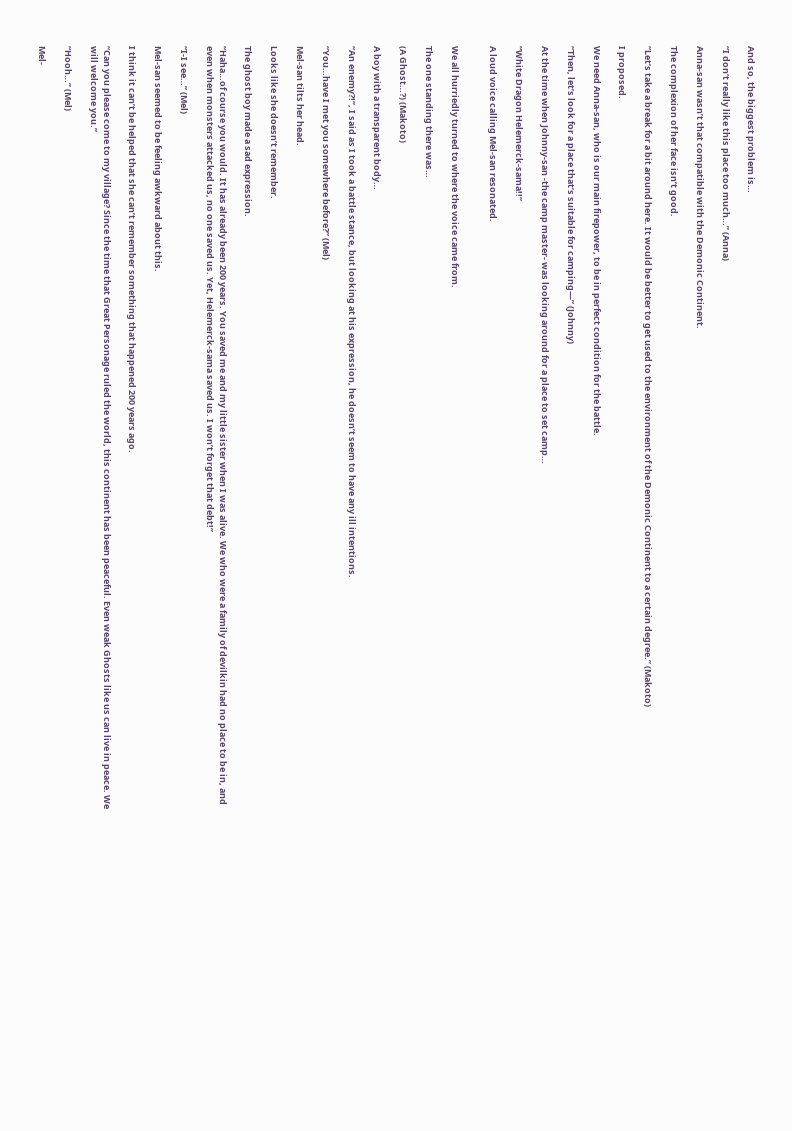And so, the biggest problem is…

“I don’t really like this place too much…” (Anna)

Anna-san wasn’t that compatible with the Demonic Continent.

The complexion of her face isn’t good.

“Let’s take a break for a bit around here. It would be better to get used to the environment of the Demonic Continent to a certain degree.” (Makoto)

I proposed.

We need Anna-san, who is our main firepower, to be in perfect condition for the battle.

“Then, let’s look for a place that’s suitable for camping—” (Johnny)

At the time when Johnny-san -the camp master- was looking around for a place to set camp…

“White Dragon Helemerck-sama!!”

A loud voice calling Mel-san resonated.


We all hurriedly turned to where the voice came from.

The one standing there was…

(A Ghost…?) (Makoto)

A boy with a transparent body…

“An enemy?!”, I said as I took a battle stance, but looking at his expression, he doesn’t seem to have any ill intentions.

“You…have I met you somewhere before?” (Mel)

Mel-san tilts her head.

Looks like she doesn’t remember.

The ghost boy made a sad expression.

“Haha…of course you would. It has already been 200 years. You saved me and my little sister when I was alive. We who were a family of devilkin had no place to be in, and even when monsters attacked us, no one saved us. Yet, Helemerck-sama saved us. I won’t forget that debt!”

“I-I see…” (Mel)

Mel-san seemed to be feeling awkward about this.

I think it can’t be helped that she can’t remember something that happened 200 years ago.

“Can you please come to my village? Since the time that Great Personage ruled the world, this continent has been peaceful. Even weak Ghosts like us can live in peace. We will welcome you.”

“Hooh…” (Mel)

Mel-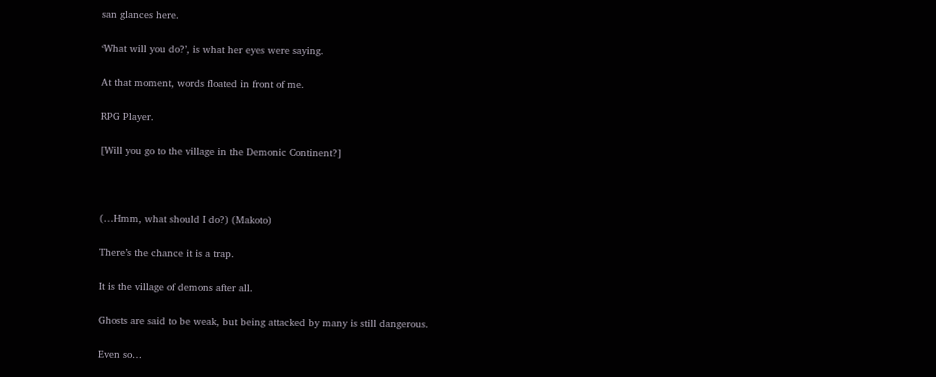san glances here.

‘What will you do?’, is what her eyes were saying.

At that moment, words floated in front of me.

RPG Player.

[Will you go to the village in the Demonic Continent?]



(…Hmm, what should I do?) (Makoto)

There’s the chance it is a trap.

It is the village of demons after all.

Ghosts are said to be weak, but being attacked by many is still dangerous.

Even so…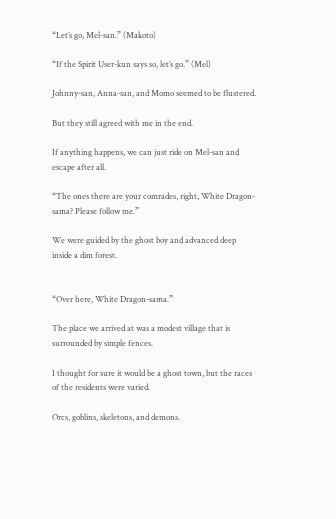“Let’s go, Mel-san.” (Makoto)

“If the Spirit User-kun says so, let’s go.” (Mel)

Johnny-san, Anna-san, and Momo seemed to be flustered.

But they still agreed with me in the end.

If anything happens, we can just ride on Mel-san and escape after all.

“The ones there are your comrades, right, White Dragon-sama? Please follow me.”

We were guided by the ghost boy and advanced deep inside a dim forest.


“Over here, White Dragon-sama.”

The place we arrived at was a modest village that is surrounded by simple fences.

I thought for sure it would be a ghost town, but the races of the residents were varied.

Orcs, goblins, skeletons, and demons.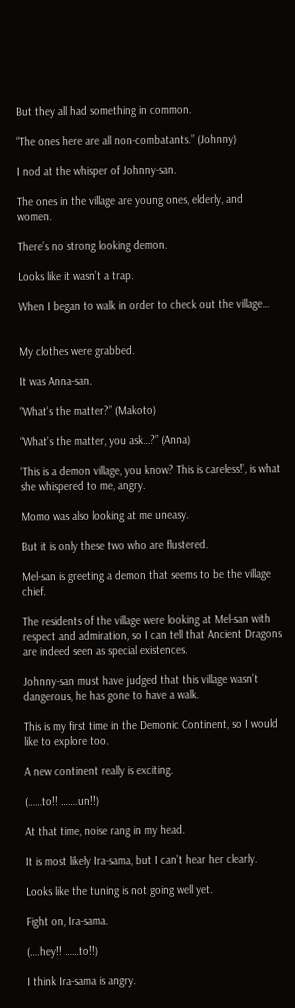But they all had something in common.

“The ones here are all non-combatants.” (Johnny)

I nod at the whisper of Johnny-san.

The ones in the village are young ones, elderly, and women.

There’s no strong looking demon.

Looks like it wasn’t a trap.

When I began to walk in order to check out the village…


My clothes were grabbed.

It was Anna-san.

“What’s the matter?” (Makoto)

“What’s the matter, you ask…?” (Anna)

‘This is a demon village, you know? This is careless!’, is what she whispered to me, angry.

Momo was also looking at me uneasy.

But it is only these two who are flustered.

Mel-san is greeting a demon that seems to be the village chief.

The residents of the village were looking at Mel-san with respect and admiration, so I can tell that Ancient Dragons are indeed seen as special existences.

Johnny-san must have judged that this village wasn’t dangerous, he has gone to have a walk.

This is my first time in the Demonic Continent, so I would like to explore too.

A new continent really is exciting.

(……to!! …….un!!)

At that time, noise rang in my head.

It is most likely Ira-sama, but I can’t hear her clearly.

Looks like the tuning is not going well yet.

Fight on, Ira-sama.

(….hey!! ……to!!)

I think Ira-sama is angry.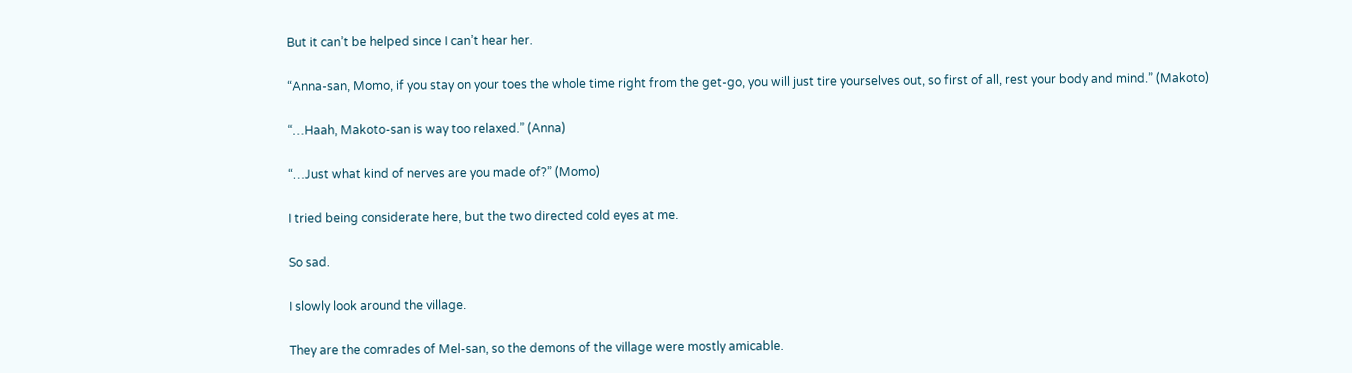But it can’t be helped since I can’t hear her.

“Anna-san, Momo, if you stay on your toes the whole time right from the get-go, you will just tire yourselves out, so first of all, rest your body and mind.” (Makoto)

“…Haah, Makoto-san is way too relaxed.” (Anna)

“…Just what kind of nerves are you made of?” (Momo)

I tried being considerate here, but the two directed cold eyes at me.

So sad.

I slowly look around the village.

They are the comrades of Mel-san, so the demons of the village were mostly amicable.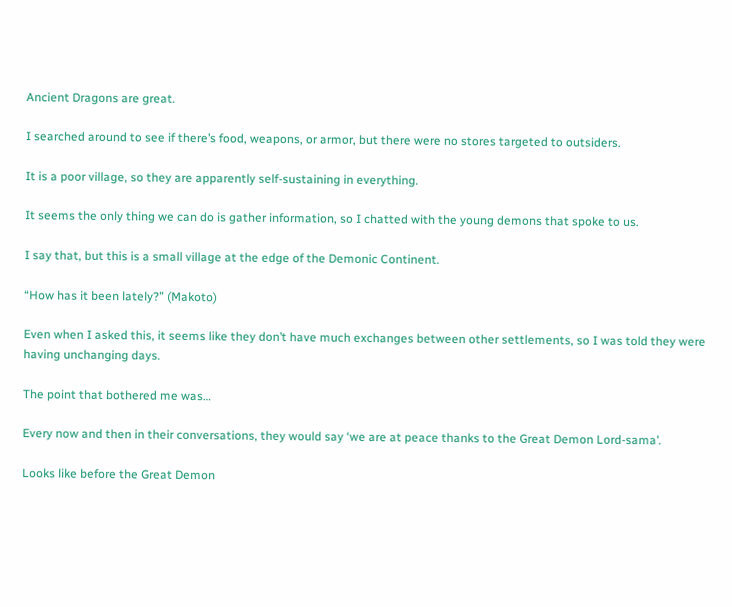Ancient Dragons are great.

I searched around to see if there’s food, weapons, or armor, but there were no stores targeted to outsiders.

It is a poor village, so they are apparently self-sustaining in everything.

It seems the only thing we can do is gather information, so I chatted with the young demons that spoke to us.

I say that, but this is a small village at the edge of the Demonic Continent.

“How has it been lately?” (Makoto)

Even when I asked this, it seems like they don’t have much exchanges between other settlements, so I was told they were having unchanging days.

The point that bothered me was…

Every now and then in their conversations, they would say ‘we are at peace thanks to the Great Demon Lord-sama’.

Looks like before the Great Demon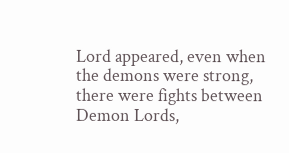Lord appeared, even when the demons were strong, there were fights between Demon Lords,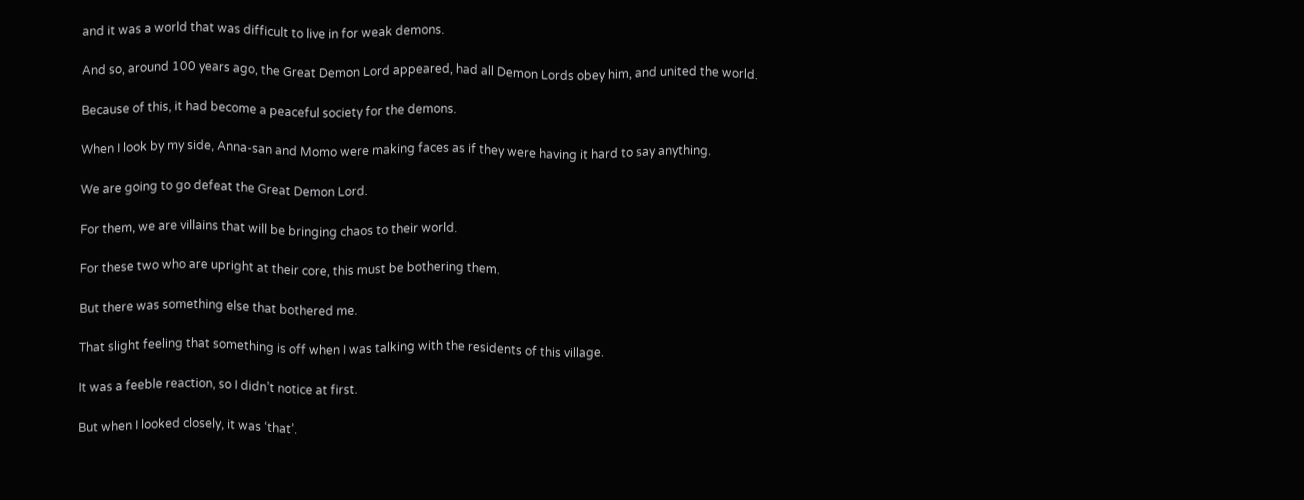and it was a world that was difficult to live in for weak demons.

And so, around 100 years ago, the Great Demon Lord appeared, had all Demon Lords obey him, and united the world.

Because of this, it had become a peaceful society for the demons.

When I look by my side, Anna-san and Momo were making faces as if they were having it hard to say anything.

We are going to go defeat the Great Demon Lord.

For them, we are villains that will be bringing chaos to their world.

For these two who are upright at their core, this must be bothering them.

But there was something else that bothered me.

That slight feeling that something is off when I was talking with the residents of this village.

It was a feeble reaction, so I didn’t notice at first.

But when I looked closely, it was ‘that’.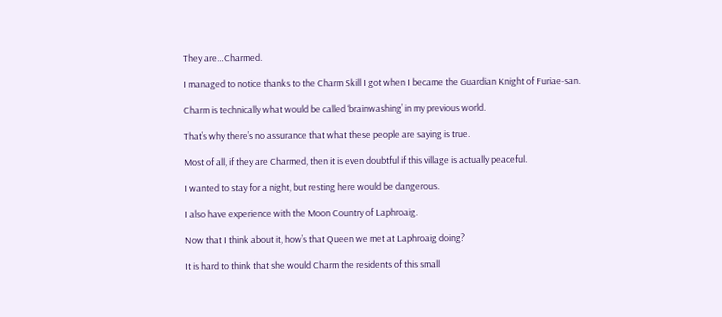They are…Charmed.

I managed to notice thanks to the Charm Skill I got when I became the Guardian Knight of Furiae-san.

Charm is technically what would be called ‘brainwashing’ in my previous world.

That’s why there’s no assurance that what these people are saying is true.

Most of all, if they are Charmed, then it is even doubtful if this village is actually peaceful.

I wanted to stay for a night, but resting here would be dangerous.

I also have experience with the Moon Country of Laphroaig.

Now that I think about it, how’s that Queen we met at Laphroaig doing?

It is hard to think that she would Charm the residents of this small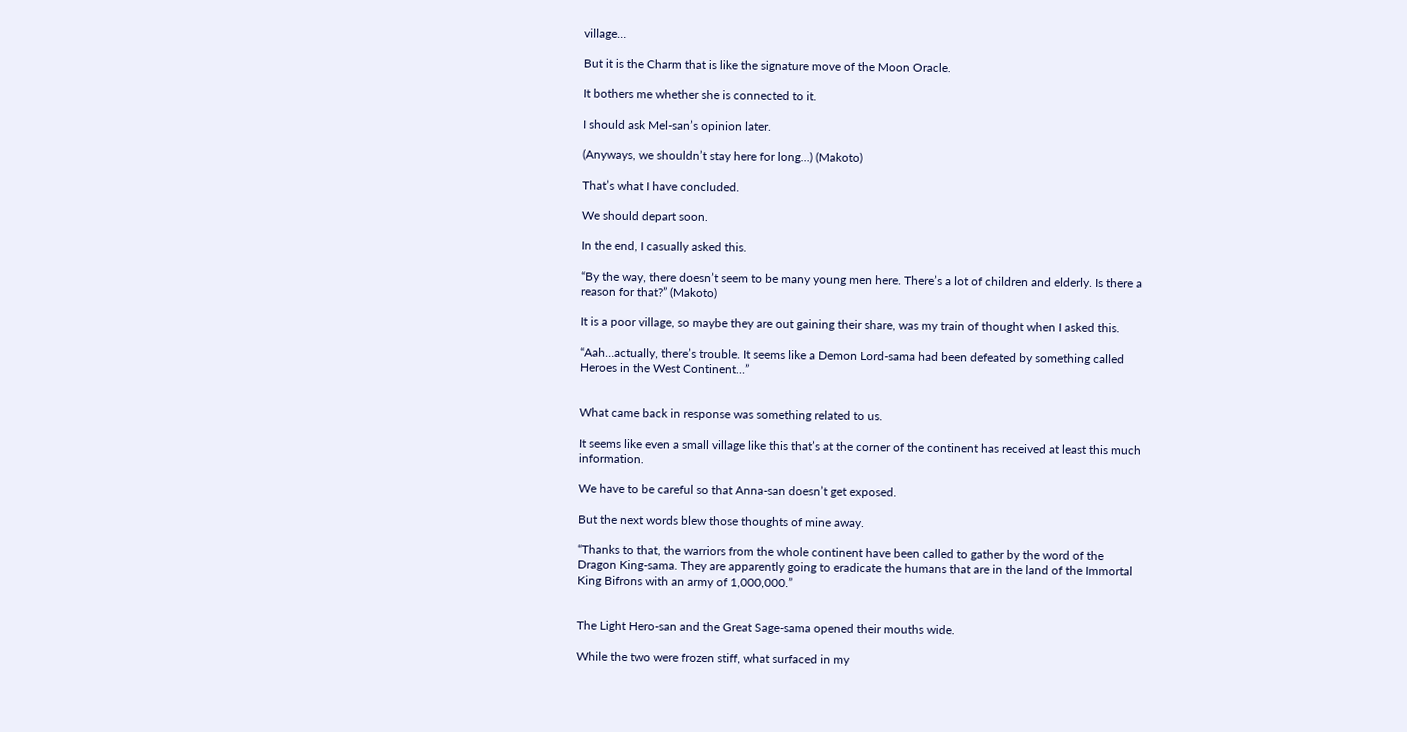village…

But it is the Charm that is like the signature move of the Moon Oracle.

It bothers me whether she is connected to it.

I should ask Mel-san’s opinion later.

(Anyways, we shouldn’t stay here for long…) (Makoto)

That’s what I have concluded.

We should depart soon.

In the end, I casually asked this.

“By the way, there doesn’t seem to be many young men here. There’s a lot of children and elderly. Is there a reason for that?” (Makoto)

It is a poor village, so maybe they are out gaining their share, was my train of thought when I asked this.

“Aah…actually, there’s trouble. It seems like a Demon Lord-sama had been defeated by something called Heroes in the West Continent…”


What came back in response was something related to us.

It seems like even a small village like this that’s at the corner of the continent has received at least this much information.

We have to be careful so that Anna-san doesn’t get exposed.

But the next words blew those thoughts of mine away.

“Thanks to that, the warriors from the whole continent have been called to gather by the word of the Dragon King-sama. They are apparently going to eradicate the humans that are in the land of the Immortal King Bifrons with an army of 1,000,000.”


The Light Hero-san and the Great Sage-sama opened their mouths wide.

While the two were frozen stiff, what surfaced in my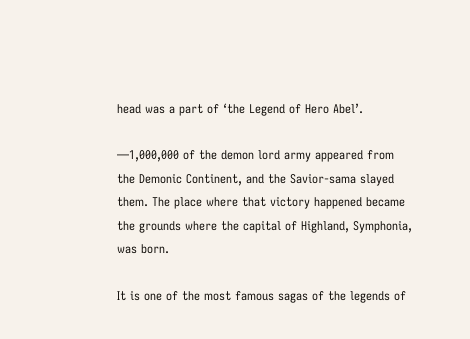head was a part of ‘the Legend of Hero Abel’.

—1,000,000 of the demon lord army appeared from the Demonic Continent, and the Savior-sama slayed them. The place where that victory happened became the grounds where the capital of Highland, Symphonia, was born.

It is one of the most famous sagas of the legends of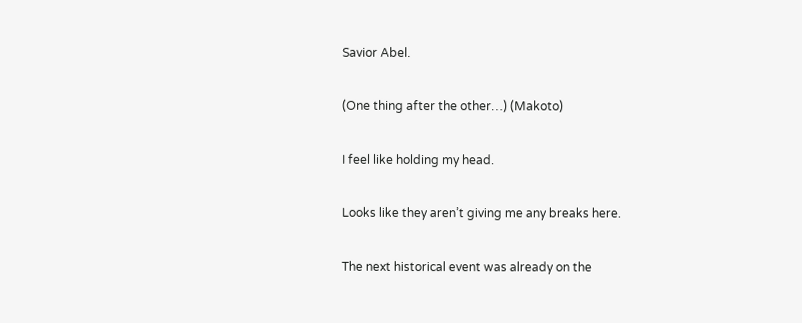Savior Abel.

(One thing after the other…) (Makoto)

I feel like holding my head.

Looks like they aren’t giving me any breaks here.

The next historical event was already on the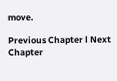move.

Previous Chapter l Next Chapter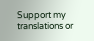Support my translations or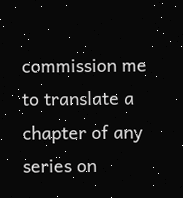commission me to translate a chapter of any series on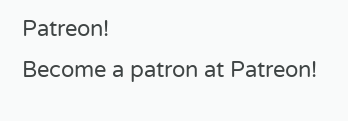Patreon!
Become a patron at Patreon!